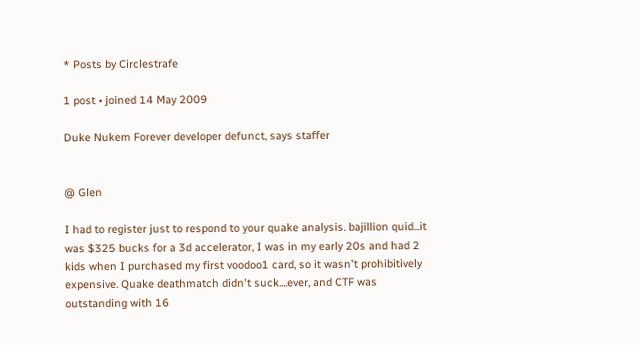* Posts by Circlestrafe

1 post • joined 14 May 2009

Duke Nukem Forever developer defunct, says staffer


@ Glen

I had to register just to respond to your quake analysis. bajillion quid...it was $325 bucks for a 3d accelerator, I was in my early 20s and had 2 kids when I purchased my first voodoo1 card, so it wasn't prohibitively expensive. Quake deathmatch didn't suck....ever, and CTF was outstanding with 16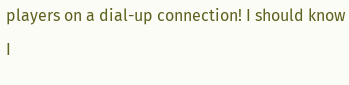players on a dial-up connection! I should know I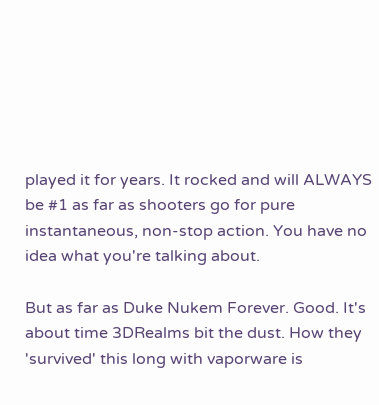played it for years. It rocked and will ALWAYS be #1 as far as shooters go for pure instantaneous, non-stop action. You have no idea what you're talking about.

But as far as Duke Nukem Forever. Good. It's about time 3DRealms bit the dust. How they 'survived' this long with vaporware is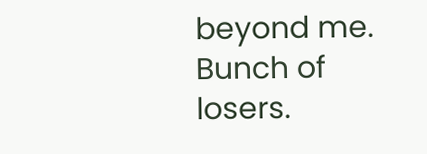beyond me. Bunch of losers.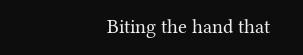Biting the hand that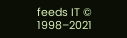feeds IT © 1998–2021